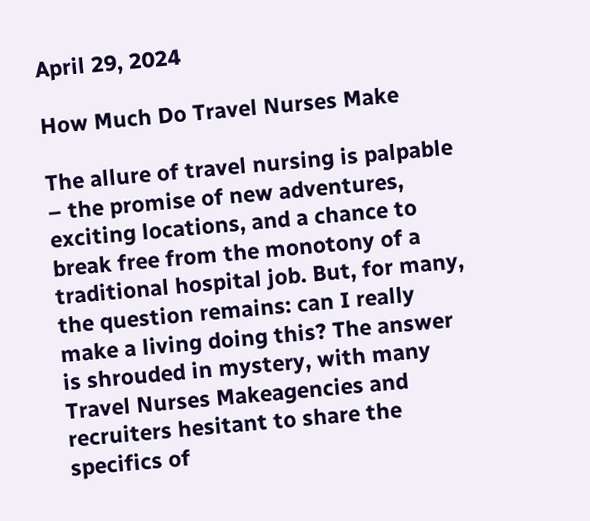April 29, 2024

How Much Do Travel Nurses Make

The allure of travel nursing is palpable – the promise of new adventures, exciting locations, and a chance to break free from the monotony of a traditional hospital job. But, for many, the question remains: can I really make a living doing this? The answer is shrouded in mystery, with many Travel Nurses Makeagencies and recruiters hesitant to share the specifics of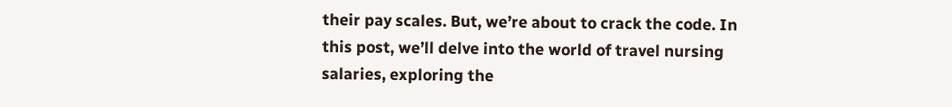their pay scales. But, we’re about to crack the code. In this post, we’ll delve into the world of travel nursing salaries, exploring the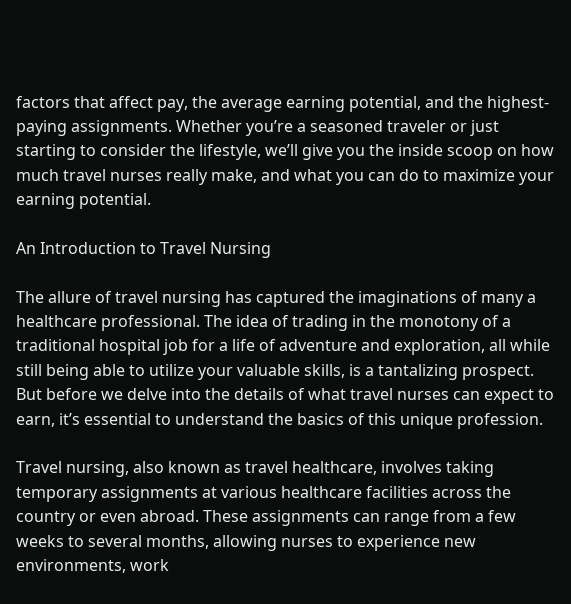factors that affect pay, the average earning potential, and the highest-paying assignments. Whether you’re a seasoned traveler or just starting to consider the lifestyle, we’ll give you the inside scoop on how much travel nurses really make, and what you can do to maximize your earning potential.

An Introduction to Travel Nursing

The allure of travel nursing has captured the imaginations of many a healthcare professional. The idea of trading in the monotony of a traditional hospital job for a life of adventure and exploration, all while still being able to utilize your valuable skills, is a tantalizing prospect. But before we delve into the details of what travel nurses can expect to earn, it’s essential to understand the basics of this unique profession.

Travel nursing, also known as travel healthcare, involves taking temporary assignments at various healthcare facilities across the country or even abroad. These assignments can range from a few weeks to several months, allowing nurses to experience new environments, work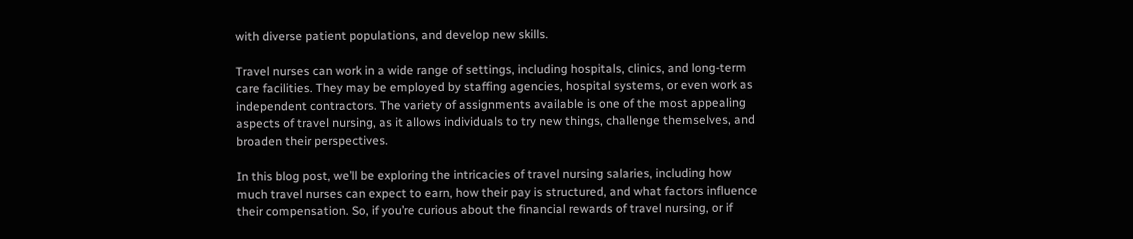with diverse patient populations, and develop new skills.

Travel nurses can work in a wide range of settings, including hospitals, clinics, and long-term care facilities. They may be employed by staffing agencies, hospital systems, or even work as independent contractors. The variety of assignments available is one of the most appealing aspects of travel nursing, as it allows individuals to try new things, challenge themselves, and broaden their perspectives.

In this blog post, we’ll be exploring the intricacies of travel nursing salaries, including how much travel nurses can expect to earn, how their pay is structured, and what factors influence their compensation. So, if you’re curious about the financial rewards of travel nursing, or if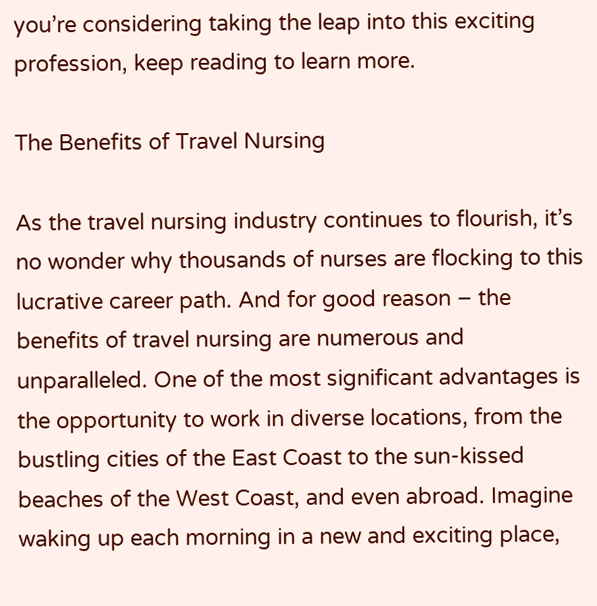you’re considering taking the leap into this exciting profession, keep reading to learn more.

The Benefits of Travel Nursing

As the travel nursing industry continues to flourish, it’s no wonder why thousands of nurses are flocking to this lucrative career path. And for good reason – the benefits of travel nursing are numerous and unparalleled. One of the most significant advantages is the opportunity to work in diverse locations, from the bustling cities of the East Coast to the sun-kissed beaches of the West Coast, and even abroad. Imagine waking up each morning in a new and exciting place,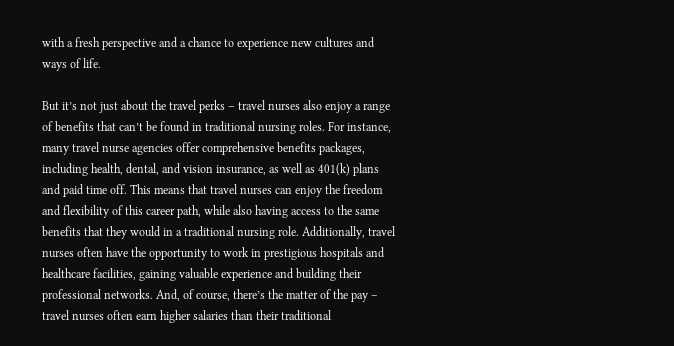with a fresh perspective and a chance to experience new cultures and ways of life.

But it’s not just about the travel perks – travel nurses also enjoy a range of benefits that can’t be found in traditional nursing roles. For instance, many travel nurse agencies offer comprehensive benefits packages, including health, dental, and vision insurance, as well as 401(k) plans and paid time off. This means that travel nurses can enjoy the freedom and flexibility of this career path, while also having access to the same benefits that they would in a traditional nursing role. Additionally, travel nurses often have the opportunity to work in prestigious hospitals and healthcare facilities, gaining valuable experience and building their professional networks. And, of course, there’s the matter of the pay – travel nurses often earn higher salaries than their traditional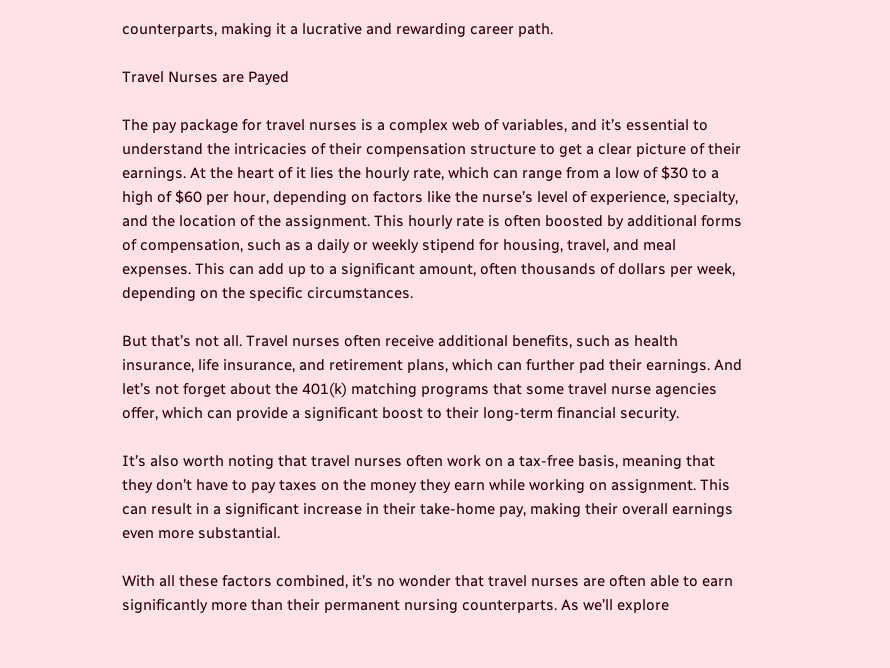counterparts, making it a lucrative and rewarding career path.

Travel Nurses are Payed

The pay package for travel nurses is a complex web of variables, and it’s essential to understand the intricacies of their compensation structure to get a clear picture of their earnings. At the heart of it lies the hourly rate, which can range from a low of $30 to a high of $60 per hour, depending on factors like the nurse’s level of experience, specialty, and the location of the assignment. This hourly rate is often boosted by additional forms of compensation, such as a daily or weekly stipend for housing, travel, and meal expenses. This can add up to a significant amount, often thousands of dollars per week, depending on the specific circumstances.

But that’s not all. Travel nurses often receive additional benefits, such as health insurance, life insurance, and retirement plans, which can further pad their earnings. And let’s not forget about the 401(k) matching programs that some travel nurse agencies offer, which can provide a significant boost to their long-term financial security.

It’s also worth noting that travel nurses often work on a tax-free basis, meaning that they don’t have to pay taxes on the money they earn while working on assignment. This can result in a significant increase in their take-home pay, making their overall earnings even more substantial.

With all these factors combined, it’s no wonder that travel nurses are often able to earn significantly more than their permanent nursing counterparts. As we’ll explore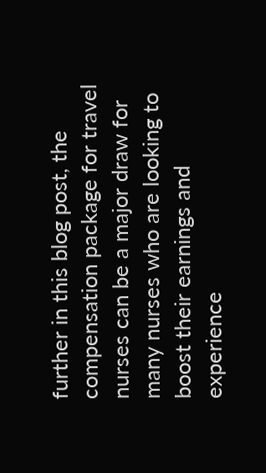further in this blog post, the compensation package for travel nurses can be a major draw for many nurses who are looking to boost their earnings and experience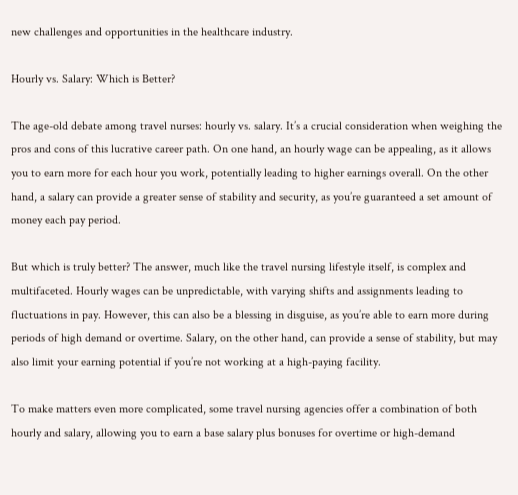new challenges and opportunities in the healthcare industry.

Hourly vs. Salary: Which is Better?

The age-old debate among travel nurses: hourly vs. salary. It’s a crucial consideration when weighing the pros and cons of this lucrative career path. On one hand, an hourly wage can be appealing, as it allows you to earn more for each hour you work, potentially leading to higher earnings overall. On the other hand, a salary can provide a greater sense of stability and security, as you’re guaranteed a set amount of money each pay period.

But which is truly better? The answer, much like the travel nursing lifestyle itself, is complex and multifaceted. Hourly wages can be unpredictable, with varying shifts and assignments leading to fluctuations in pay. However, this can also be a blessing in disguise, as you’re able to earn more during periods of high demand or overtime. Salary, on the other hand, can provide a sense of stability, but may also limit your earning potential if you’re not working at a high-paying facility.

To make matters even more complicated, some travel nursing agencies offer a combination of both hourly and salary, allowing you to earn a base salary plus bonuses for overtime or high-demand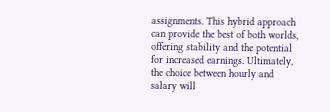assignments. This hybrid approach can provide the best of both worlds, offering stability and the potential for increased earnings. Ultimately, the choice between hourly and salary will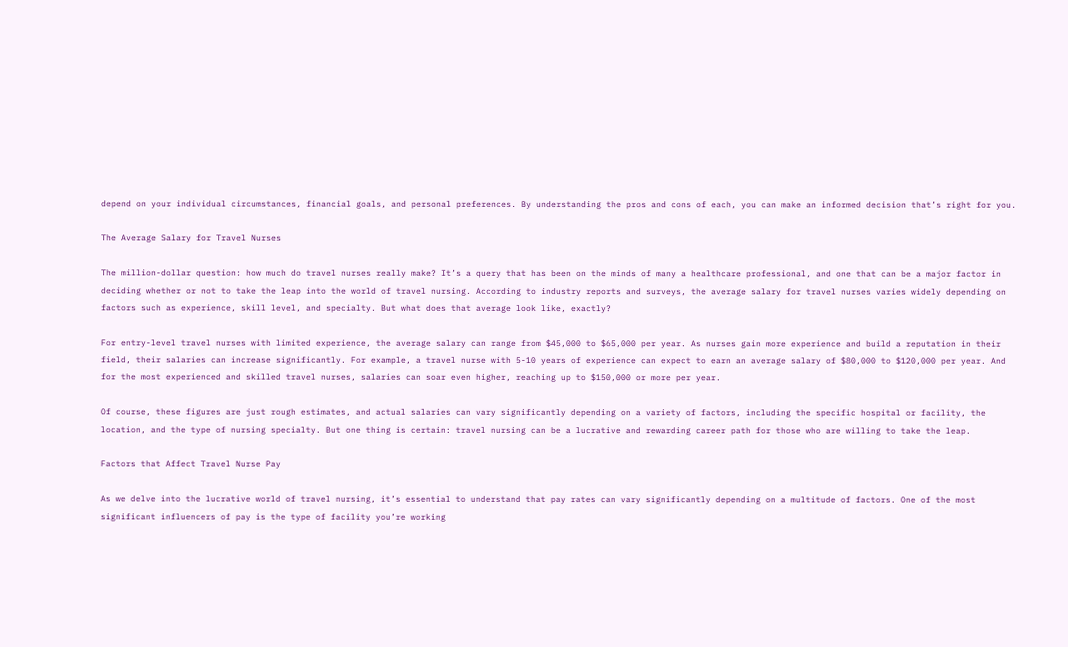depend on your individual circumstances, financial goals, and personal preferences. By understanding the pros and cons of each, you can make an informed decision that’s right for you.

The Average Salary for Travel Nurses

The million-dollar question: how much do travel nurses really make? It’s a query that has been on the minds of many a healthcare professional, and one that can be a major factor in deciding whether or not to take the leap into the world of travel nursing. According to industry reports and surveys, the average salary for travel nurses varies widely depending on factors such as experience, skill level, and specialty. But what does that average look like, exactly?

For entry-level travel nurses with limited experience, the average salary can range from $45,000 to $65,000 per year. As nurses gain more experience and build a reputation in their field, their salaries can increase significantly. For example, a travel nurse with 5-10 years of experience can expect to earn an average salary of $80,000 to $120,000 per year. And for the most experienced and skilled travel nurses, salaries can soar even higher, reaching up to $150,000 or more per year.

Of course, these figures are just rough estimates, and actual salaries can vary significantly depending on a variety of factors, including the specific hospital or facility, the location, and the type of nursing specialty. But one thing is certain: travel nursing can be a lucrative and rewarding career path for those who are willing to take the leap.

Factors that Affect Travel Nurse Pay

As we delve into the lucrative world of travel nursing, it’s essential to understand that pay rates can vary significantly depending on a multitude of factors. One of the most significant influencers of pay is the type of facility you’re working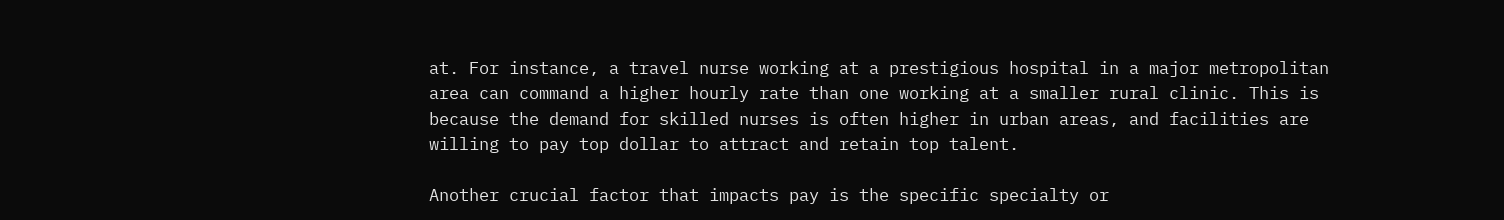at. For instance, a travel nurse working at a prestigious hospital in a major metropolitan area can command a higher hourly rate than one working at a smaller rural clinic. This is because the demand for skilled nurses is often higher in urban areas, and facilities are willing to pay top dollar to attract and retain top talent.

Another crucial factor that impacts pay is the specific specialty or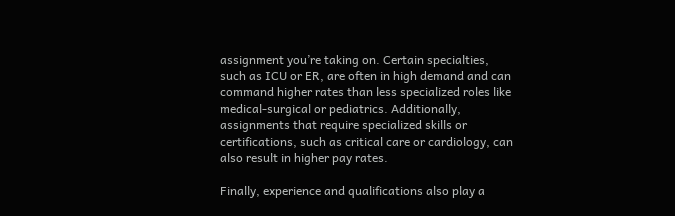assignment you’re taking on. Certain specialties, such as ICU or ER, are often in high demand and can command higher rates than less specialized roles like medical-surgical or pediatrics. Additionally, assignments that require specialized skills or certifications, such as critical care or cardiology, can also result in higher pay rates.

Finally, experience and qualifications also play a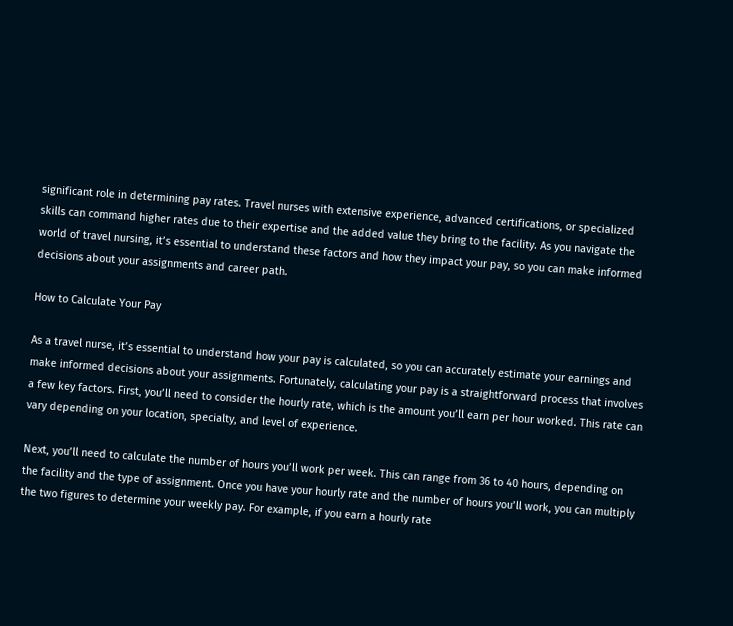significant role in determining pay rates. Travel nurses with extensive experience, advanced certifications, or specialized skills can command higher rates due to their expertise and the added value they bring to the facility. As you navigate the world of travel nursing, it’s essential to understand these factors and how they impact your pay, so you can make informed decisions about your assignments and career path.

How to Calculate Your Pay

As a travel nurse, it’s essential to understand how your pay is calculated, so you can accurately estimate your earnings and make informed decisions about your assignments. Fortunately, calculating your pay is a straightforward process that involves a few key factors. First, you’ll need to consider the hourly rate, which is the amount you’ll earn per hour worked. This rate can vary depending on your location, specialty, and level of experience.

Next, you’ll need to calculate the number of hours you’ll work per week. This can range from 36 to 40 hours, depending on the facility and the type of assignment. Once you have your hourly rate and the number of hours you’ll work, you can multiply the two figures to determine your weekly pay. For example, if you earn a hourly rate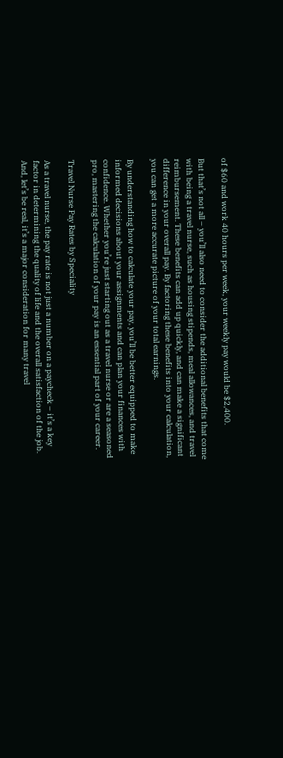of $60 and work 40 hours per week, your weekly pay would be $2,400.

But that’s not all – you’ll also need to consider the additional benefits that come with being a travel nurse, such as housing stipends, meal allowances, and travel reimbursement. These benefits can add up quickly, and can make a significant difference in your overall pay. By factoring these benefits into your calculation, you can get a more accurate picture of your total earnings.

By understanding how to calculate your pay, you’ll be better equipped to make informed decisions about your assignments and can plan your finances with confidence. Whether you’re just starting out as a travel nurse or are a seasoned pro, mastering the calculation of your pay is an essential part of your career.

Travel Nurse Pay Rates by Speciality

As a travel nurse, the pay rate is not just a number on a paycheck – it’s a key factor in determining the quality of life and the overall satisfaction of the job. And, let’s be real, it’s a major consideration for many travel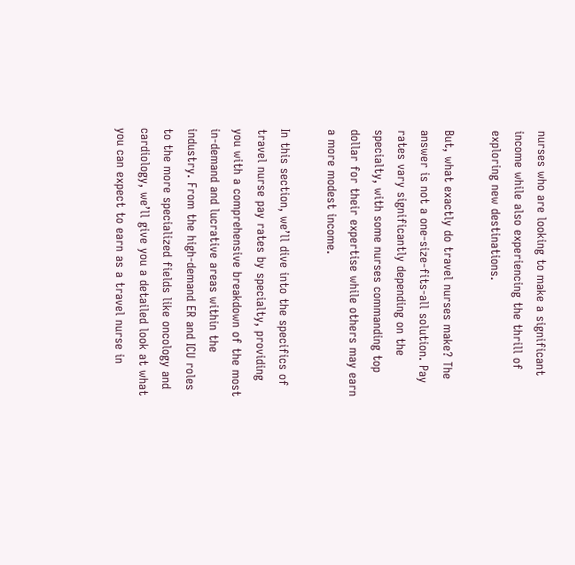nurses who are looking to make a significant income while also experiencing the thrill of exploring new destinations.

But, what exactly do travel nurses make? The answer is not a one-size-fits-all solution. Pay rates vary significantly depending on the specialty, with some nurses commanding top dollar for their expertise while others may earn a more modest income.

In this section, we’ll dive into the specifics of travel nurse pay rates by specialty, providing you with a comprehensive breakdown of the most in-demand and lucrative areas within the industry. From the high-demand ER and ICU roles to the more specialized fields like oncology and cardiology, we’ll give you a detailed look at what you can expect to earn as a travel nurse in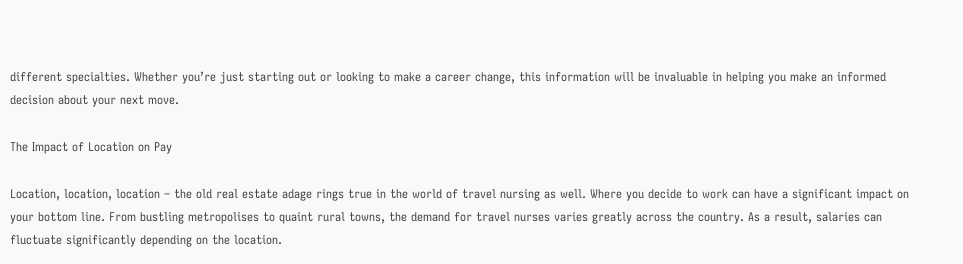different specialties. Whether you’re just starting out or looking to make a career change, this information will be invaluable in helping you make an informed decision about your next move.

The Impact of Location on Pay

Location, location, location – the old real estate adage rings true in the world of travel nursing as well. Where you decide to work can have a significant impact on your bottom line. From bustling metropolises to quaint rural towns, the demand for travel nurses varies greatly across the country. As a result, salaries can fluctuate significantly depending on the location.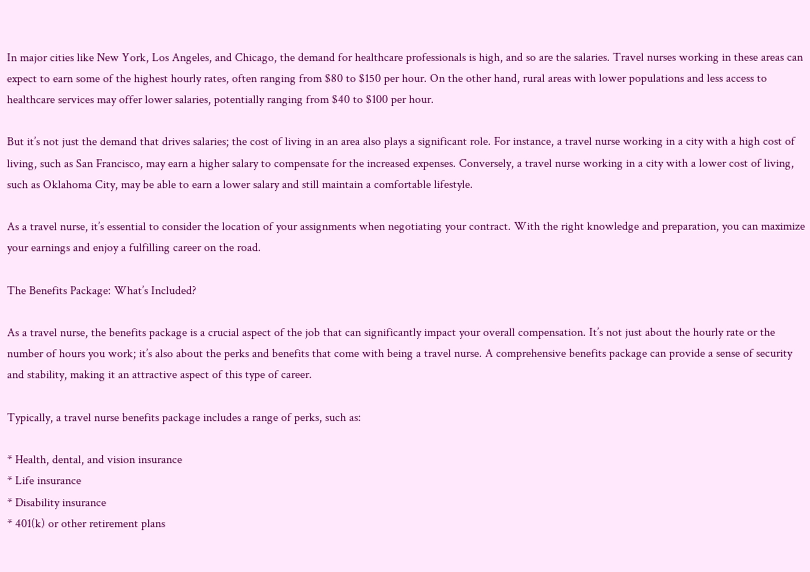In major cities like New York, Los Angeles, and Chicago, the demand for healthcare professionals is high, and so are the salaries. Travel nurses working in these areas can expect to earn some of the highest hourly rates, often ranging from $80 to $150 per hour. On the other hand, rural areas with lower populations and less access to healthcare services may offer lower salaries, potentially ranging from $40 to $100 per hour.

But it’s not just the demand that drives salaries; the cost of living in an area also plays a significant role. For instance, a travel nurse working in a city with a high cost of living, such as San Francisco, may earn a higher salary to compensate for the increased expenses. Conversely, a travel nurse working in a city with a lower cost of living, such as Oklahoma City, may be able to earn a lower salary and still maintain a comfortable lifestyle.

As a travel nurse, it’s essential to consider the location of your assignments when negotiating your contract. With the right knowledge and preparation, you can maximize your earnings and enjoy a fulfilling career on the road.

The Benefits Package: What’s Included?

As a travel nurse, the benefits package is a crucial aspect of the job that can significantly impact your overall compensation. It’s not just about the hourly rate or the number of hours you work; it’s also about the perks and benefits that come with being a travel nurse. A comprehensive benefits package can provide a sense of security and stability, making it an attractive aspect of this type of career.

Typically, a travel nurse benefits package includes a range of perks, such as:

* Health, dental, and vision insurance
* Life insurance
* Disability insurance
* 401(k) or other retirement plans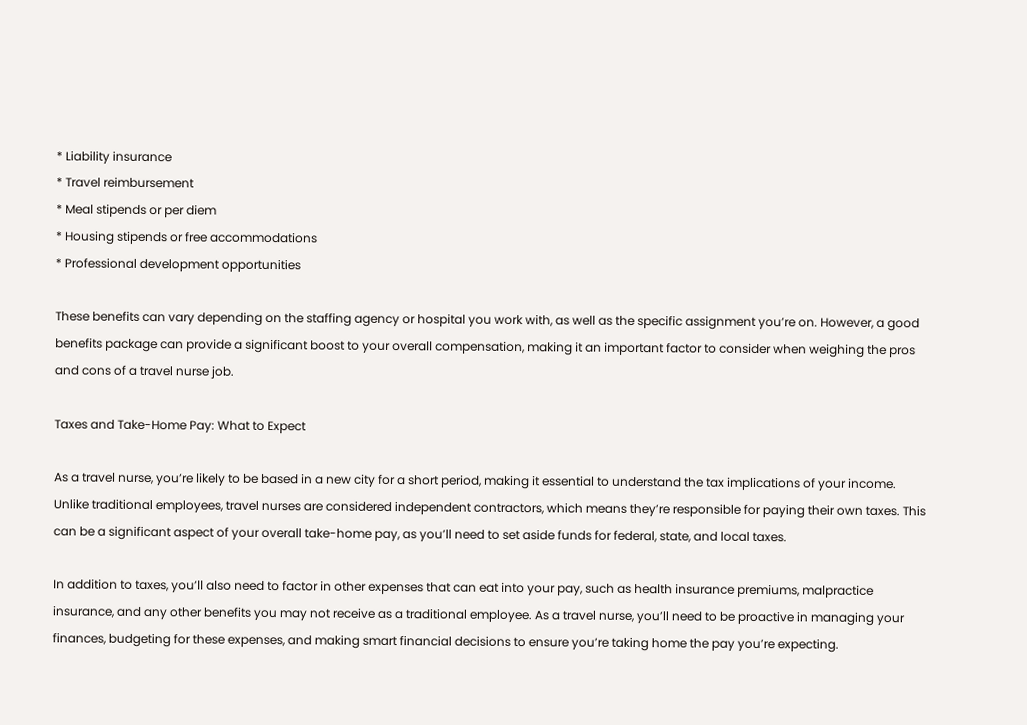* Liability insurance
* Travel reimbursement
* Meal stipends or per diem
* Housing stipends or free accommodations
* Professional development opportunities

These benefits can vary depending on the staffing agency or hospital you work with, as well as the specific assignment you’re on. However, a good benefits package can provide a significant boost to your overall compensation, making it an important factor to consider when weighing the pros and cons of a travel nurse job.

Taxes and Take-Home Pay: What to Expect

As a travel nurse, you’re likely to be based in a new city for a short period, making it essential to understand the tax implications of your income. Unlike traditional employees, travel nurses are considered independent contractors, which means they’re responsible for paying their own taxes. This can be a significant aspect of your overall take-home pay, as you’ll need to set aside funds for federal, state, and local taxes.

In addition to taxes, you’ll also need to factor in other expenses that can eat into your pay, such as health insurance premiums, malpractice insurance, and any other benefits you may not receive as a traditional employee. As a travel nurse, you’ll need to be proactive in managing your finances, budgeting for these expenses, and making smart financial decisions to ensure you’re taking home the pay you’re expecting.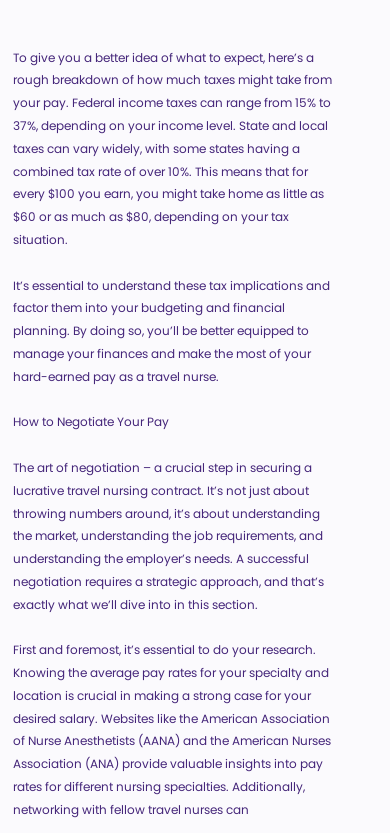To give you a better idea of what to expect, here’s a rough breakdown of how much taxes might take from your pay. Federal income taxes can range from 15% to 37%, depending on your income level. State and local taxes can vary widely, with some states having a combined tax rate of over 10%. This means that for every $100 you earn, you might take home as little as $60 or as much as $80, depending on your tax situation.

It’s essential to understand these tax implications and factor them into your budgeting and financial planning. By doing so, you’ll be better equipped to manage your finances and make the most of your hard-earned pay as a travel nurse.

How to Negotiate Your Pay

The art of negotiation – a crucial step in securing a lucrative travel nursing contract. It’s not just about throwing numbers around, it’s about understanding the market, understanding the job requirements, and understanding the employer’s needs. A successful negotiation requires a strategic approach, and that’s exactly what we’ll dive into in this section.

First and foremost, it’s essential to do your research. Knowing the average pay rates for your specialty and location is crucial in making a strong case for your desired salary. Websites like the American Association of Nurse Anesthetists (AANA) and the American Nurses Association (ANA) provide valuable insights into pay rates for different nursing specialties. Additionally, networking with fellow travel nurses can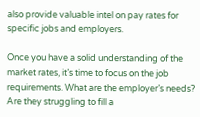also provide valuable intel on pay rates for specific jobs and employers.

Once you have a solid understanding of the market rates, it’s time to focus on the job requirements. What are the employer’s needs? Are they struggling to fill a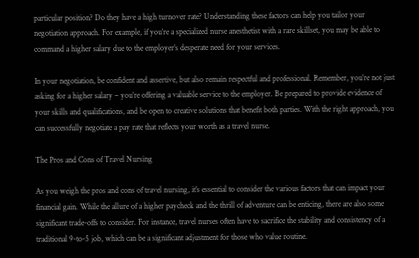particular position? Do they have a high turnover rate? Understanding these factors can help you tailor your negotiation approach. For example, if you’re a specialized nurse anesthetist with a rare skillset, you may be able to command a higher salary due to the employer’s desperate need for your services.

In your negotiation, be confident and assertive, but also remain respectful and professional. Remember, you’re not just asking for a higher salary – you’re offering a valuable service to the employer. Be prepared to provide evidence of your skills and qualifications, and be open to creative solutions that benefit both parties. With the right approach, you can successfully negotiate a pay rate that reflects your worth as a travel nurse.

The Pros and Cons of Travel Nursing

As you weigh the pros and cons of travel nursing, it’s essential to consider the various factors that can impact your financial gain. While the allure of a higher paycheck and the thrill of adventure can be enticing, there are also some significant trade-offs to consider. For instance, travel nurses often have to sacrifice the stability and consistency of a traditional 9-to-5 job, which can be a significant adjustment for those who value routine.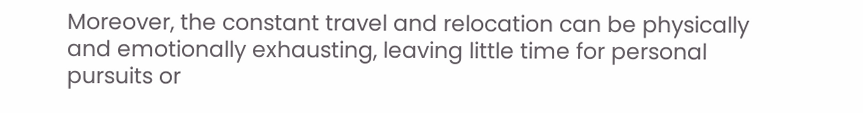Moreover, the constant travel and relocation can be physically and emotionally exhausting, leaving little time for personal pursuits or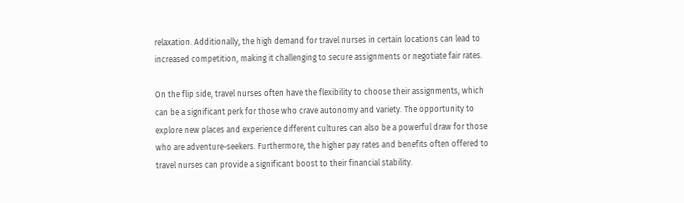relaxation. Additionally, the high demand for travel nurses in certain locations can lead to increased competition, making it challenging to secure assignments or negotiate fair rates.

On the flip side, travel nurses often have the flexibility to choose their assignments, which can be a significant perk for those who crave autonomy and variety. The opportunity to explore new places and experience different cultures can also be a powerful draw for those who are adventure-seekers. Furthermore, the higher pay rates and benefits often offered to travel nurses can provide a significant boost to their financial stability.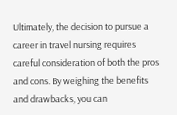Ultimately, the decision to pursue a career in travel nursing requires careful consideration of both the pros and cons. By weighing the benefits and drawbacks, you can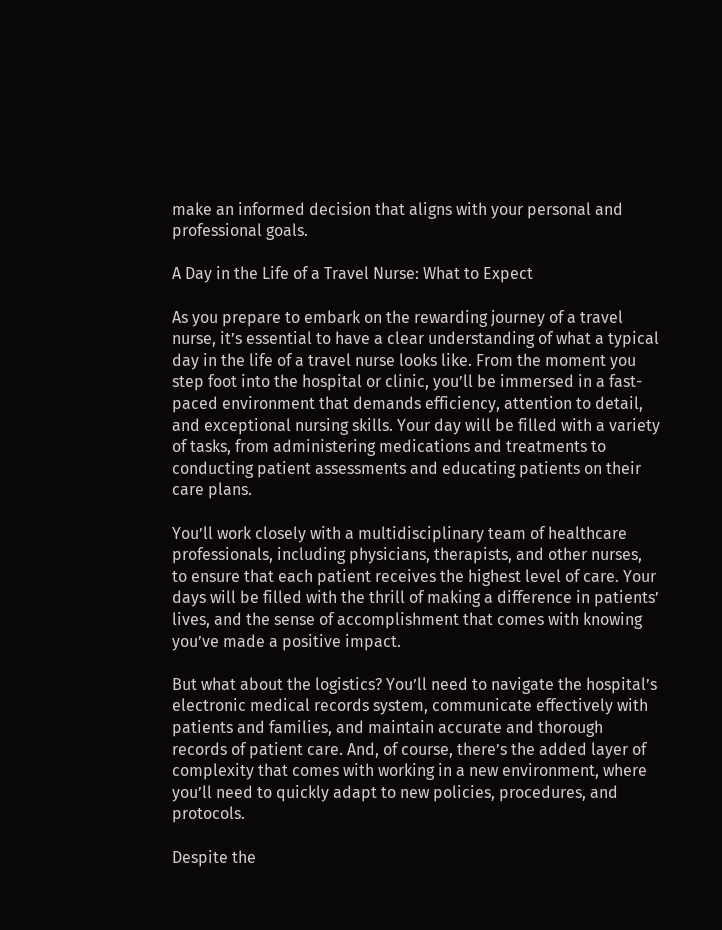make an informed decision that aligns with your personal and professional goals.

A Day in the Life of a Travel Nurse: What to Expect

As you prepare to embark on the rewarding journey of a travel nurse, it’s essential to have a clear understanding of what a typical day in the life of a travel nurse looks like. From the moment you step foot into the hospital or clinic, you’ll be immersed in a fast-paced environment that demands efficiency, attention to detail, and exceptional nursing skills. Your day will be filled with a variety of tasks, from administering medications and treatments to conducting patient assessments and educating patients on their care plans.

You’ll work closely with a multidisciplinary team of healthcare professionals, including physicians, therapists, and other nurses, to ensure that each patient receives the highest level of care. Your days will be filled with the thrill of making a difference in patients’ lives, and the sense of accomplishment that comes with knowing you’ve made a positive impact.

But what about the logistics? You’ll need to navigate the hospital’s electronic medical records system, communicate effectively with patients and families, and maintain accurate and thorough records of patient care. And, of course, there’s the added layer of complexity that comes with working in a new environment, where you’ll need to quickly adapt to new policies, procedures, and protocols.

Despite the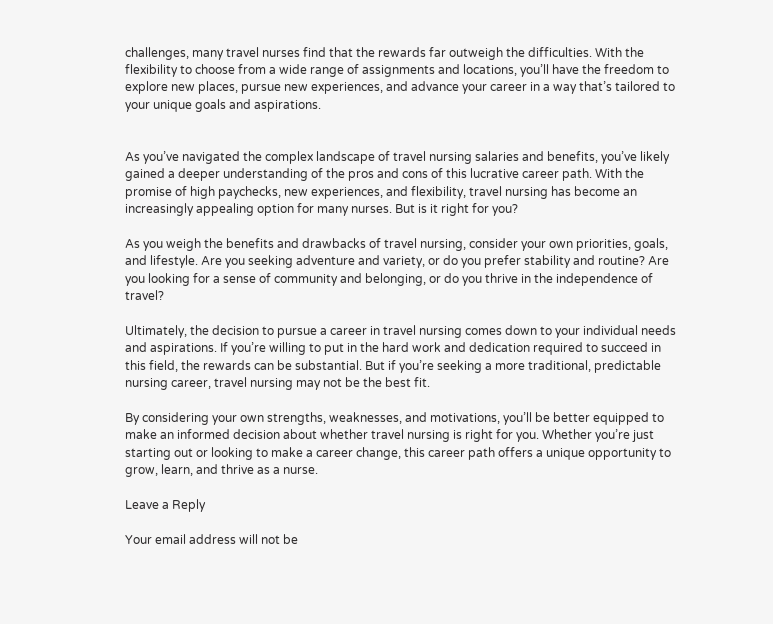challenges, many travel nurses find that the rewards far outweigh the difficulties. With the flexibility to choose from a wide range of assignments and locations, you’ll have the freedom to explore new places, pursue new experiences, and advance your career in a way that’s tailored to your unique goals and aspirations.


As you’ve navigated the complex landscape of travel nursing salaries and benefits, you’ve likely gained a deeper understanding of the pros and cons of this lucrative career path. With the promise of high paychecks, new experiences, and flexibility, travel nursing has become an increasingly appealing option for many nurses. But is it right for you?

As you weigh the benefits and drawbacks of travel nursing, consider your own priorities, goals, and lifestyle. Are you seeking adventure and variety, or do you prefer stability and routine? Are you looking for a sense of community and belonging, or do you thrive in the independence of travel?

Ultimately, the decision to pursue a career in travel nursing comes down to your individual needs and aspirations. If you’re willing to put in the hard work and dedication required to succeed in this field, the rewards can be substantial. But if you’re seeking a more traditional, predictable nursing career, travel nursing may not be the best fit.

By considering your own strengths, weaknesses, and motivations, you’ll be better equipped to make an informed decision about whether travel nursing is right for you. Whether you’re just starting out or looking to make a career change, this career path offers a unique opportunity to grow, learn, and thrive as a nurse.

Leave a Reply

Your email address will not be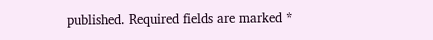published. Required fields are marked *